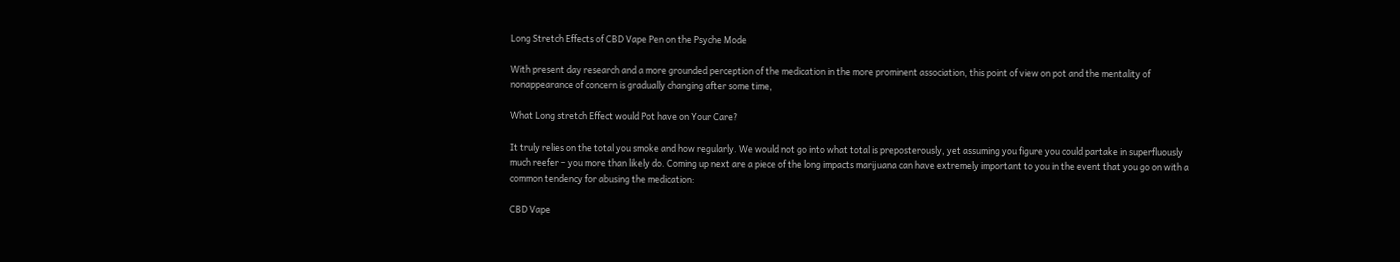Long Stretch Effects of CBD Vape Pen on the Psyche Mode

With present day research and a more grounded perception of the medication in the more prominent association, this point of view on pot and the mentality of nonappearance of concern is gradually changing after some time,

What Long stretch Effect would Pot have on Your Care?

It truly relies on the total you smoke and how regularly. We would not go into what total is preposterously, yet assuming you figure you could partake in superfluously much reefer – you more than likely do. Coming up next are a piece of the long impacts marijuana can have extremely important to you in the event that you go on with a common tendency for abusing the medication:

CBD Vape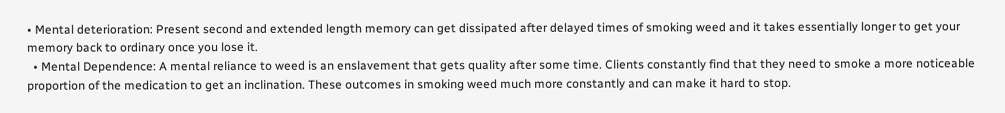• Mental deterioration: Present second and extended length memory can get dissipated after delayed times of smoking weed and it takes essentially longer to get your memory back to ordinary once you lose it.
  • Mental Dependence: A mental reliance to weed is an enslavement that gets quality after some time. Clients constantly find that they need to smoke a more noticeable proportion of the medication to get an inclination. These outcomes in smoking weed much more constantly and can make it hard to stop.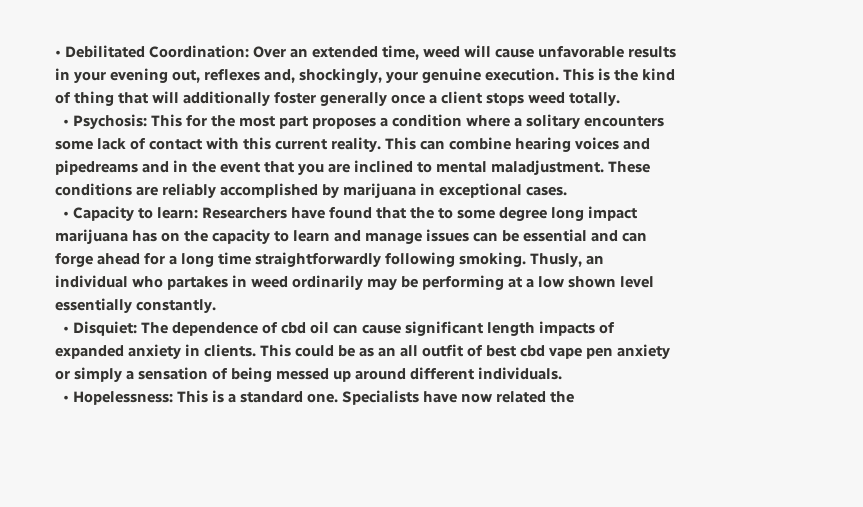• Debilitated Coordination: Over an extended time, weed will cause unfavorable results in your evening out, reflexes and, shockingly, your genuine execution. This is the kind of thing that will additionally foster generally once a client stops weed totally.
  • Psychosis: This for the most part proposes a condition where a solitary encounters some lack of contact with this current reality. This can combine hearing voices and pipedreams and in the event that you are inclined to mental maladjustment. These conditions are reliably accomplished by marijuana in exceptional cases.
  • Capacity to learn: Researchers have found that the to some degree long impact marijuana has on the capacity to learn and manage issues can be essential and can forge ahead for a long time straightforwardly following smoking. Thusly, an individual who partakes in weed ordinarily may be performing at a low shown level essentially constantly.
  • Disquiet: The dependence of cbd oil can cause significant length impacts of expanded anxiety in clients. This could be as an all outfit of best cbd vape pen anxiety or simply a sensation of being messed up around different individuals.
  • Hopelessness: This is a standard one. Specialists have now related the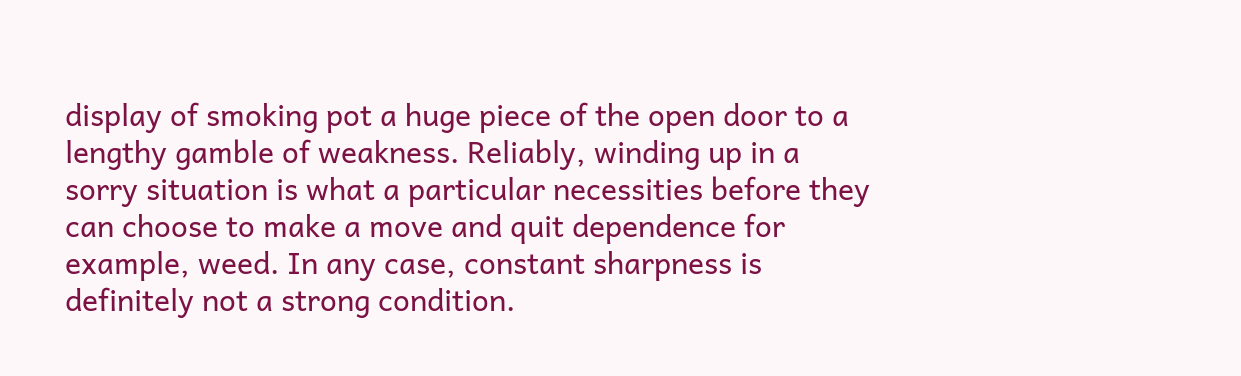display of smoking pot a huge piece of the open door to a lengthy gamble of weakness. Reliably, winding up in a sorry situation is what a particular necessities before they can choose to make a move and quit dependence for example, weed. In any case, constant sharpness is definitely not a strong condition.